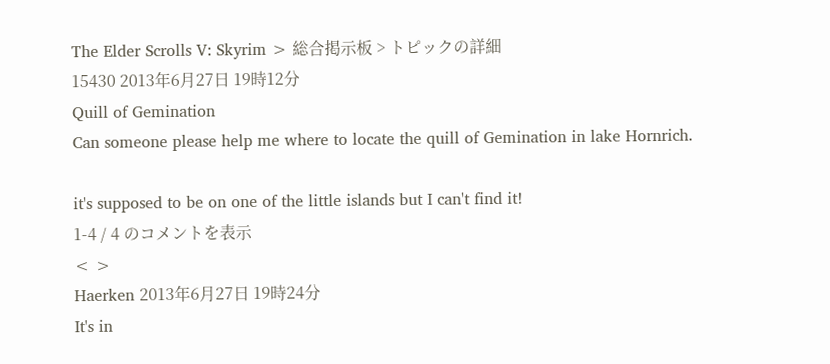The Elder Scrolls V: Skyrim > 総合掲示板 > トピックの詳細
15430 2013年6月27日 19時12分
Quill of Gemination
Can someone please help me where to locate the quill of Gemination in lake Hornrich.

it's supposed to be on one of the little islands but I can't find it!
1-4 / 4 のコメントを表示
< >
Haerken 2013年6月27日 19時24分
It's in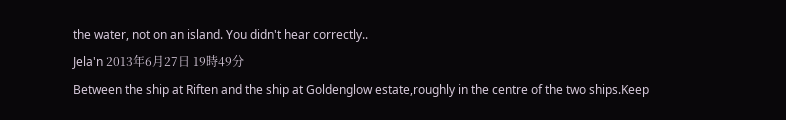the water, not on an island. You didn't hear correctly..
Jela'n 2013年6月27日 19時49分
Between the ship at Riften and the ship at Goldenglow estate,roughly in the centre of the two ships.Keep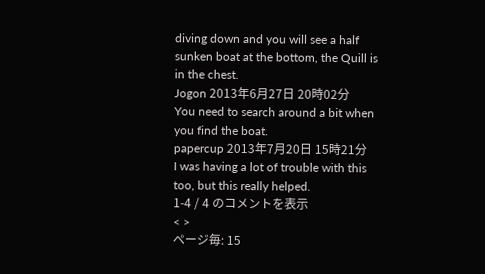diving down and you will see a half sunken boat at the bottom, the Quill is in the chest.
Jogon 2013年6月27日 20時02分
You need to search around a bit when you find the boat.
papercup 2013年7月20日 15時21分
I was having a lot of trouble with this too, but this really helped.
1-4 / 4 のコメントを表示
< >
ページ毎: 15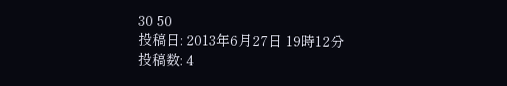30 50
投稿日: 2013年6月27日 19時12分
投稿数: 4